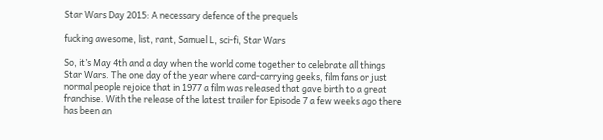Star Wars Day 2015: A necessary defence of the prequels

fucking awesome, list, rant, Samuel L, sci-fi, Star Wars

So, it’s May 4th and a day when the world come together to celebrate all things Star Wars. The one day of the year where card-carrying geeks, film fans or just normal people rejoice that in 1977 a film was released that gave birth to a great franchise. With the release of the latest trailer for Episode 7 a few weeks ago there has been an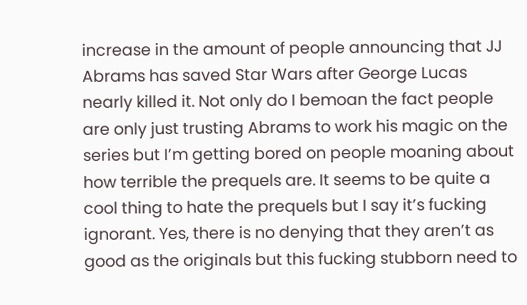increase in the amount of people announcing that JJ Abrams has saved Star Wars after George Lucas nearly killed it. Not only do I bemoan the fact people are only just trusting Abrams to work his magic on the series but I’m getting bored on people moaning about how terrible the prequels are. It seems to be quite a cool thing to hate the prequels but I say it’s fucking ignorant. Yes, there is no denying that they aren’t as good as the originals but this fucking stubborn need to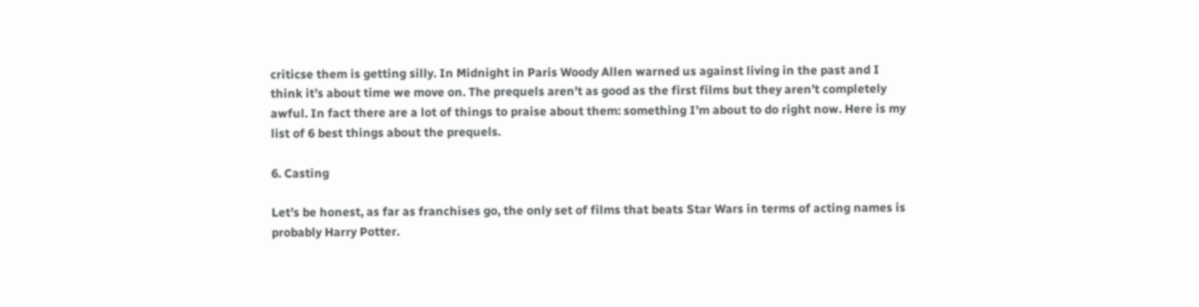criticse them is getting silly. In Midnight in Paris Woody Allen warned us against living in the past and I think it’s about time we move on. The prequels aren’t as good as the first films but they aren’t completely awful. In fact there are a lot of things to praise about them: something I’m about to do right now. Here is my list of 6 best things about the prequels.

6. Casting

Let’s be honest, as far as franchises go, the only set of films that beats Star Wars in terms of acting names is probably Harry Potter.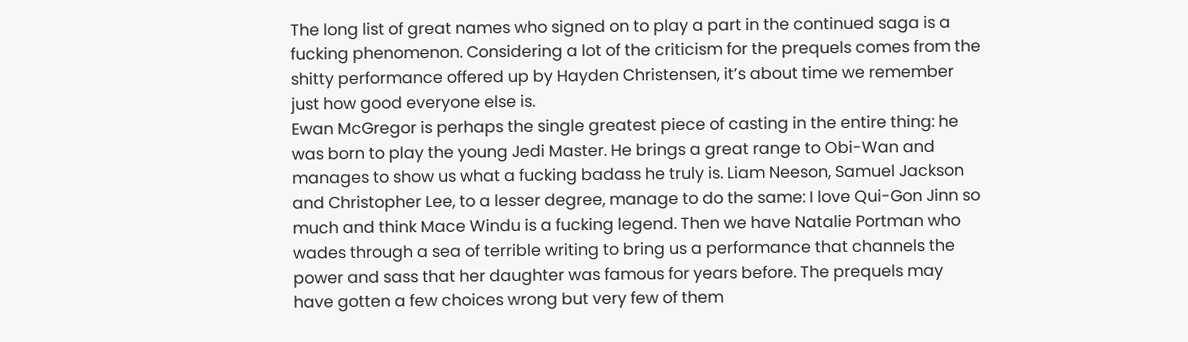The long list of great names who signed on to play a part in the continued saga is a fucking phenomenon. Considering a lot of the criticism for the prequels comes from the shitty performance offered up by Hayden Christensen, it’s about time we remember just how good everyone else is.
Ewan McGregor is perhaps the single greatest piece of casting in the entire thing: he was born to play the young Jedi Master. He brings a great range to Obi-Wan and manages to show us what a fucking badass he truly is. Liam Neeson, Samuel Jackson and Christopher Lee, to a lesser degree, manage to do the same: I love Qui-Gon Jinn so much and think Mace Windu is a fucking legend. Then we have Natalie Portman who wades through a sea of terrible writing to bring us a performance that channels the power and sass that her daughter was famous for years before. The prequels may have gotten a few choices wrong but very few of them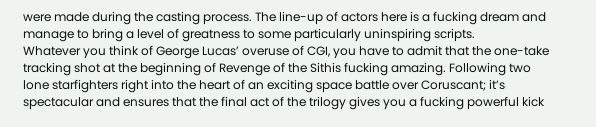were made during the casting process. The line-up of actors here is a fucking dream and manage to bring a level of greatness to some particularly uninspiring scripts.
Whatever you think of George Lucas’ overuse of CGI, you have to admit that the one-take tracking shot at the beginning of Revenge of the Sithis fucking amazing. Following two lone starfighters right into the heart of an exciting space battle over Coruscant; it’s spectacular and ensures that the final act of the trilogy gives you a fucking powerful kick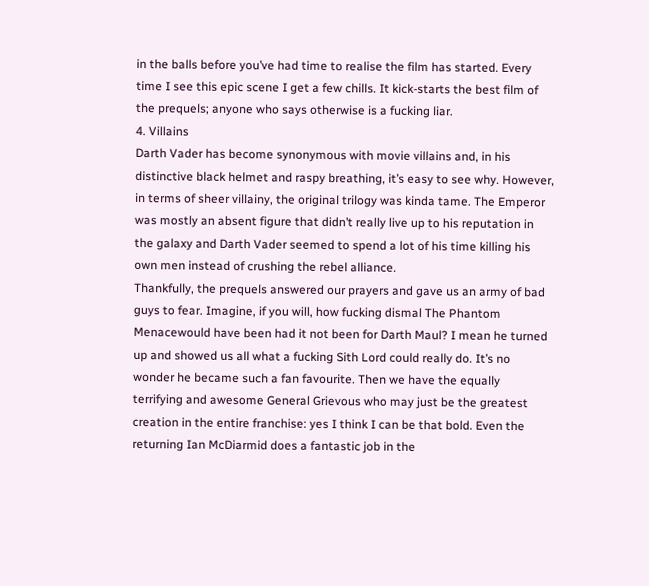in the balls before you’ve had time to realise the film has started. Every time I see this epic scene I get a few chills. It kick-starts the best film of the prequels; anyone who says otherwise is a fucking liar.
4. Villains
Darth Vader has become synonymous with movie villains and, in his distinctive black helmet and raspy breathing, it’s easy to see why. However, in terms of sheer villainy, the original trilogy was kinda tame. The Emperor was mostly an absent figure that didn’t really live up to his reputation in the galaxy and Darth Vader seemed to spend a lot of his time killing his own men instead of crushing the rebel alliance.
Thankfully, the prequels answered our prayers and gave us an army of bad guys to fear. Imagine, if you will, how fucking dismal The Phantom Menacewould have been had it not been for Darth Maul? I mean he turned up and showed us all what a fucking Sith Lord could really do. It’s no wonder he became such a fan favourite. Then we have the equally terrifying and awesome General Grievous who may just be the greatest creation in the entire franchise: yes I think I can be that bold. Even the returning Ian McDiarmid does a fantastic job in the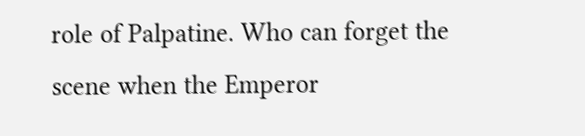role of Palpatine. Who can forget the scene when the Emperor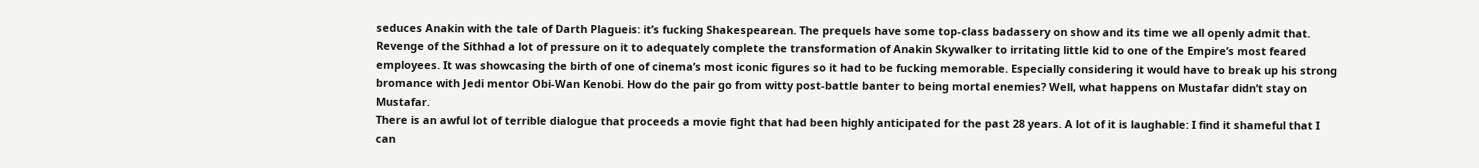seduces Anakin with the tale of Darth Plagueis: it’s fucking Shakespearean. The prequels have some top-class badassery on show and its time we all openly admit that.
Revenge of the Sithhad a lot of pressure on it to adequately complete the transformation of Anakin Skywalker to irritating little kid to one of the Empire’s most feared employees. It was showcasing the birth of one of cinema’s most iconic figures so it had to be fucking memorable. Especially considering it would have to break up his strong bromance with Jedi mentor Obi-Wan Kenobi. How do the pair go from witty post-battle banter to being mortal enemies? Well, what happens on Mustafar didn’t stay on Mustafar.
There is an awful lot of terrible dialogue that proceeds a movie fight that had been highly anticipated for the past 28 years. A lot of it is laughable: I find it shameful that I can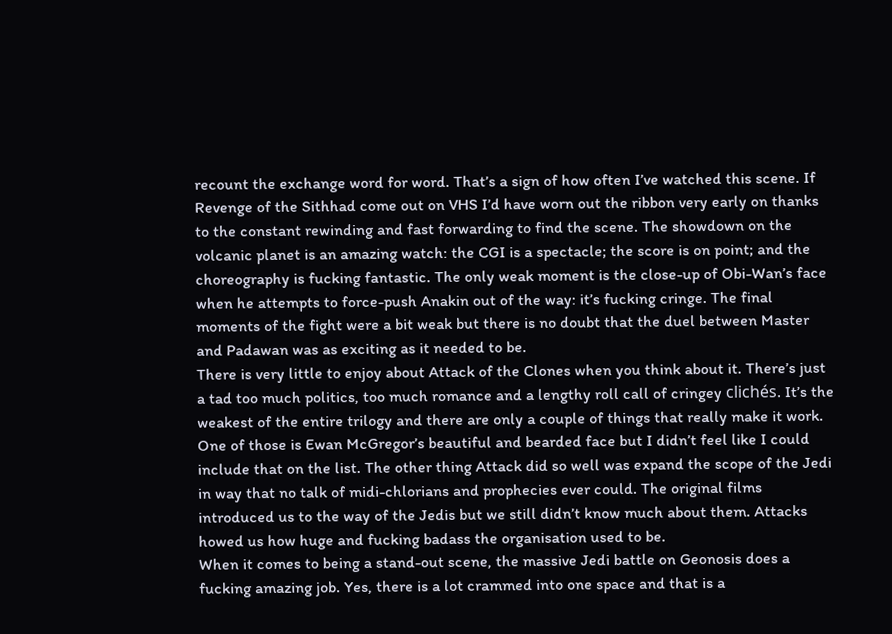recount the exchange word for word. That’s a sign of how often I’ve watched this scene. If Revenge of the Sithhad come out on VHS I’d have worn out the ribbon very early on thanks to the constant rewinding and fast forwarding to find the scene. The showdown on the volcanic planet is an amazing watch: the CGI is a spectacle; the score is on point; and the choreography is fucking fantastic. The only weak moment is the close-up of Obi-Wan’s face when he attempts to force-push Anakin out of the way: it’s fucking cringe. The final moments of the fight were a bit weak but there is no doubt that the duel between Master and Padawan was as exciting as it needed to be.
There is very little to enjoy about Attack of the Clones when you think about it. There’s just a tad too much politics, too much romance and a lengthy roll call of cringey clichés. It’s the weakest of the entire trilogy and there are only a couple of things that really make it work. One of those is Ewan McGregor’s beautiful and bearded face but I didn’t feel like I could include that on the list. The other thing Attack did so well was expand the scope of the Jedi in way that no talk of midi-chlorians and prophecies ever could. The original films introduced us to the way of the Jedis but we still didn’t know much about them. Attacks howed us how huge and fucking badass the organisation used to be.
When it comes to being a stand-out scene, the massive Jedi battle on Geonosis does a fucking amazing job. Yes, there is a lot crammed into one space and that is a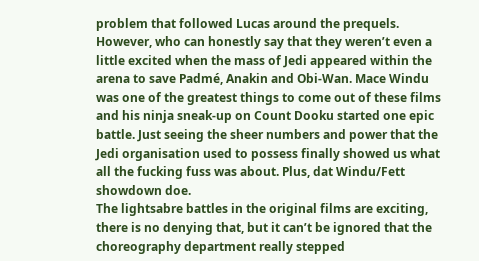problem that followed Lucas around the prequels. However, who can honestly say that they weren’t even a little excited when the mass of Jedi appeared within the arena to save Padmé, Anakin and Obi-Wan. Mace Windu was one of the greatest things to come out of these films and his ninja sneak-up on Count Dooku started one epic battle. Just seeing the sheer numbers and power that the Jedi organisation used to possess finally showed us what all the fucking fuss was about. Plus, dat Windu/Fett showdown doe.
The lightsabre battles in the original films are exciting, there is no denying that, but it can’t be ignored that the choreography department really stepped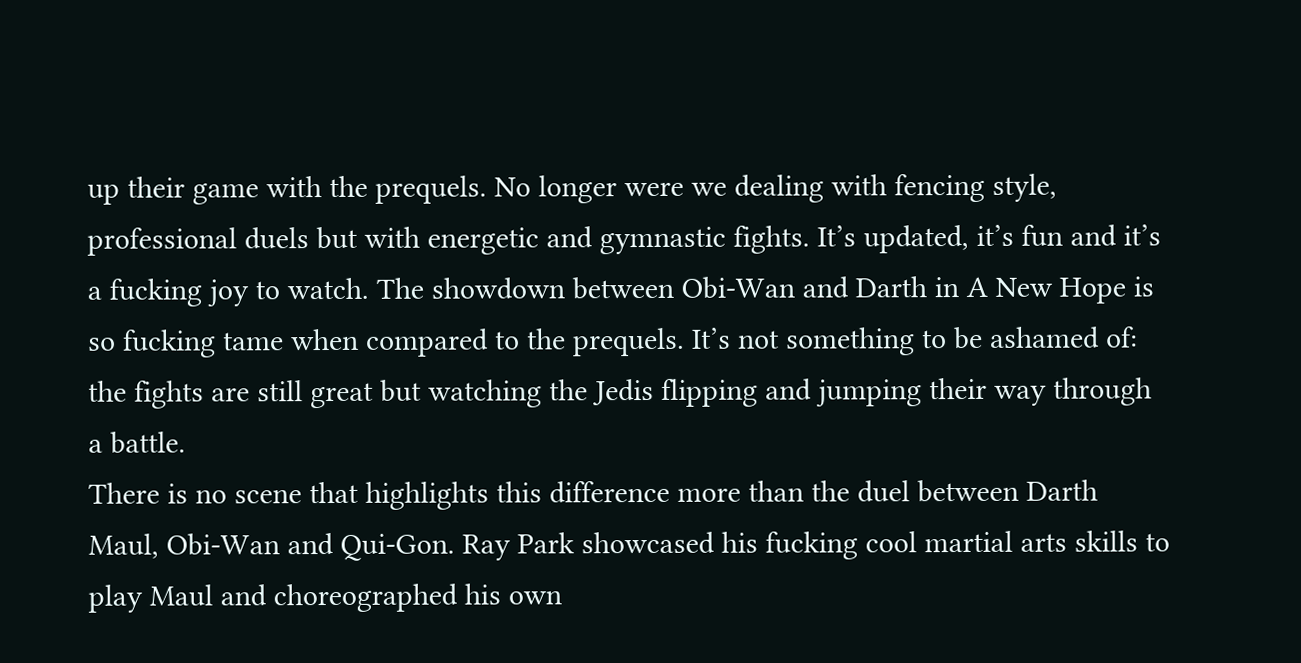up their game with the prequels. No longer were we dealing with fencing style, professional duels but with energetic and gymnastic fights. It’s updated, it’s fun and it’s a fucking joy to watch. The showdown between Obi-Wan and Darth in A New Hope is so fucking tame when compared to the prequels. It’s not something to be ashamed of: the fights are still great but watching the Jedis flipping and jumping their way through a battle.
There is no scene that highlights this difference more than the duel between Darth Maul, Obi-Wan and Qui-Gon. Ray Park showcased his fucking cool martial arts skills to play Maul and choreographed his own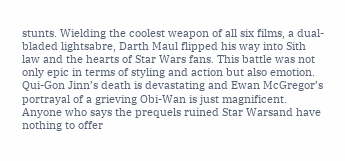stunts. Wielding the coolest weapon of all six films, a dual-bladed lightsabre, Darth Maul flipped his way into Sith law and the hearts of Star Wars fans. This battle was not only epic in terms of styling and action but also emotion. Qui-Gon Jinn’s death is devastating and Ewan McGregor’s portrayal of a grieving Obi-Wan is just magnificent. Anyone who says the prequels ruined Star Warsand have nothing to offer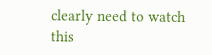clearly need to watch this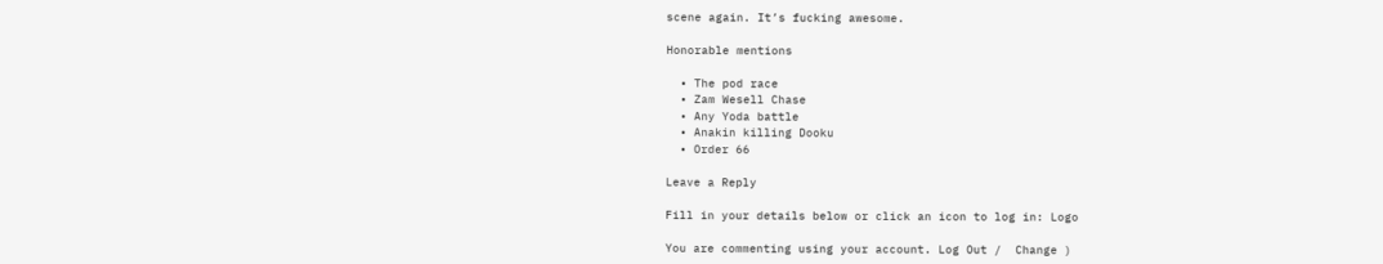scene again. It’s fucking awesome.

Honorable mentions

  • The pod race
  • Zam Wesell Chase
  • Any Yoda battle
  • Anakin killing Dooku
  • Order 66

Leave a Reply

Fill in your details below or click an icon to log in: Logo

You are commenting using your account. Log Out /  Change )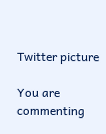Twitter picture

You are commenting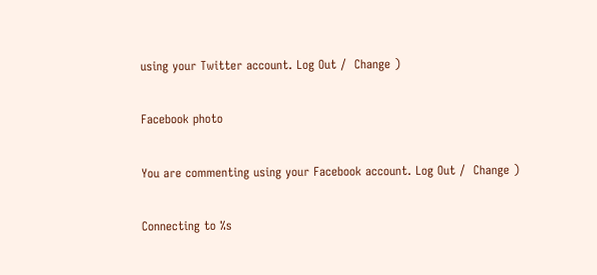using your Twitter account. Log Out /  Change )

Facebook photo

You are commenting using your Facebook account. Log Out /  Change )

Connecting to %s